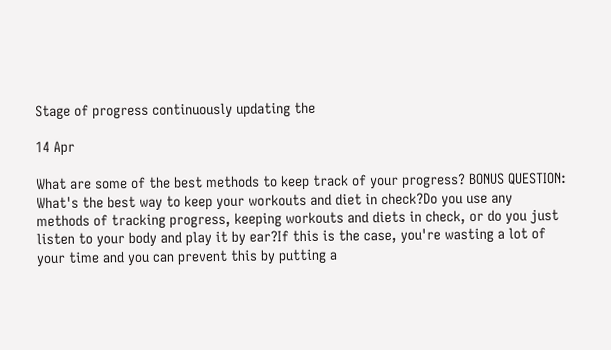Stage of progress continuously updating the

14 Apr

What are some of the best methods to keep track of your progress? BONUS QUESTION: What's the best way to keep your workouts and diet in check?Do you use any methods of tracking progress, keeping workouts and diets in check, or do you just listen to your body and play it by ear?If this is the case, you're wasting a lot of your time and you can prevent this by putting a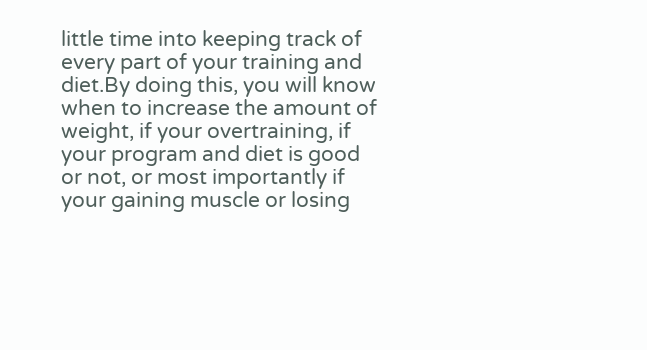little time into keeping track of every part of your training and diet.By doing this, you will know when to increase the amount of weight, if your overtraining, if your program and diet is good or not, or most importantly if your gaining muscle or losing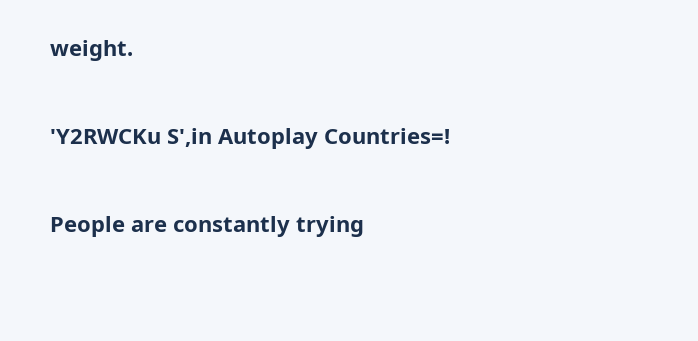weight.

'Y2RWCKu S',in Autoplay Countries=!

People are constantly trying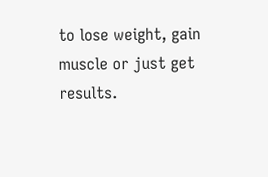to lose weight, gain muscle or just get results.